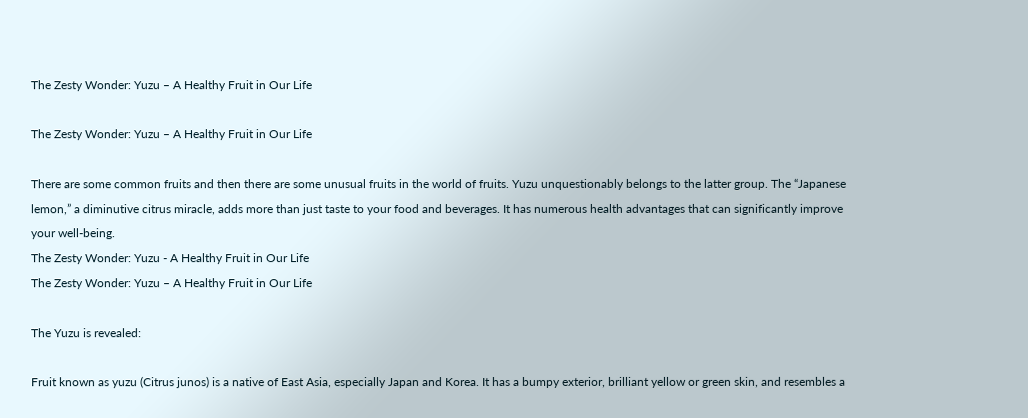The Zesty Wonder: Yuzu – A Healthy Fruit in Our Life

The Zesty Wonder: Yuzu – A Healthy Fruit in Our Life

There are some common fruits and then there are some unusual fruits in the world of fruits. Yuzu unquestionably belongs to the latter group. The “Japanese lemon,” a diminutive citrus miracle, adds more than just taste to your food and beverages. It has numerous health advantages that can significantly improve your well-being.
The Zesty Wonder: Yuzu - A Healthy Fruit in Our Life
The Zesty Wonder: Yuzu – A Healthy Fruit in Our Life

The Yuzu is revealed:

Fruit known as yuzu (Citrus junos) is a native of East Asia, especially Japan and Korea. It has a bumpy exterior, brilliant yellow or green skin, and resembles a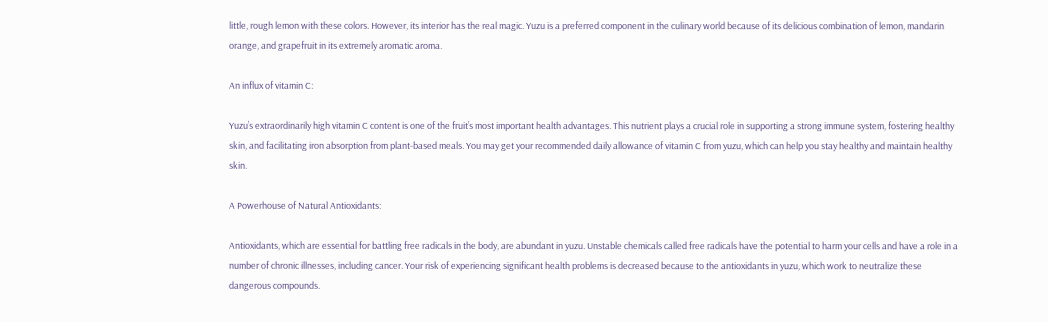little, rough lemon with these colors. However, its interior has the real magic. Yuzu is a preferred component in the culinary world because of its delicious combination of lemon, mandarin orange, and grapefruit in its extremely aromatic aroma.

An influx of vitamin C:

Yuzu’s extraordinarily high vitamin C content is one of the fruit’s most important health advantages. This nutrient plays a crucial role in supporting a strong immune system, fostering healthy skin, and facilitating iron absorption from plant-based meals. You may get your recommended daily allowance of vitamin C from yuzu, which can help you stay healthy and maintain healthy skin.

A Powerhouse of Natural Antioxidants:

Antioxidants, which are essential for battling free radicals in the body, are abundant in yuzu. Unstable chemicals called free radicals have the potential to harm your cells and have a role in a number of chronic illnesses, including cancer. Your risk of experiencing significant health problems is decreased because to the antioxidants in yuzu, which work to neutralize these dangerous compounds.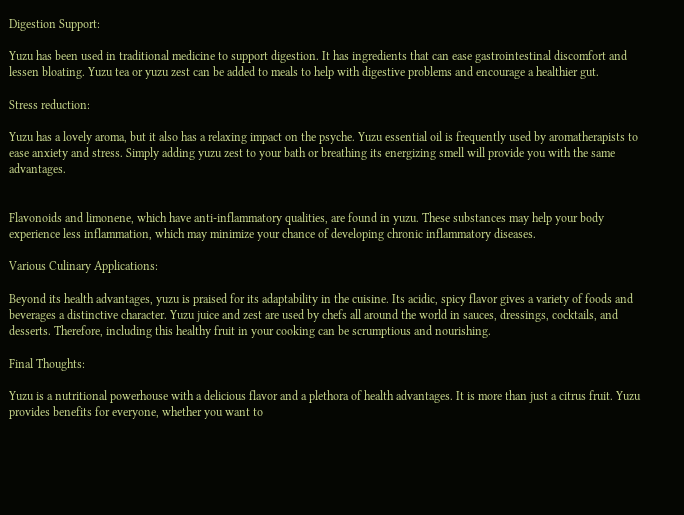Digestion Support:

Yuzu has been used in traditional medicine to support digestion. It has ingredients that can ease gastrointestinal discomfort and lessen bloating. Yuzu tea or yuzu zest can be added to meals to help with digestive problems and encourage a healthier gut.

Stress reduction:

Yuzu has a lovely aroma, but it also has a relaxing impact on the psyche. Yuzu essential oil is frequently used by aromatherapists to ease anxiety and stress. Simply adding yuzu zest to your bath or breathing its energizing smell will provide you with the same advantages.


Flavonoids and limonene, which have anti-inflammatory qualities, are found in yuzu. These substances may help your body experience less inflammation, which may minimize your chance of developing chronic inflammatory diseases.

Various Culinary Applications:

Beyond its health advantages, yuzu is praised for its adaptability in the cuisine. Its acidic, spicy flavor gives a variety of foods and beverages a distinctive character. Yuzu juice and zest are used by chefs all around the world in sauces, dressings, cocktails, and desserts. Therefore, including this healthy fruit in your cooking can be scrumptious and nourishing.

Final Thoughts:

Yuzu is a nutritional powerhouse with a delicious flavor and a plethora of health advantages. It is more than just a citrus fruit. Yuzu provides benefits for everyone, whether you want to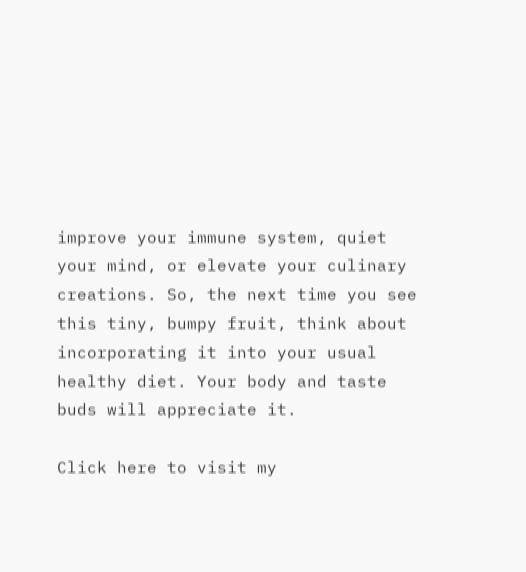improve your immune system, quiet your mind, or elevate your culinary creations. So, the next time you see this tiny, bumpy fruit, think about incorporating it into your usual healthy diet. Your body and taste buds will appreciate it.

Click here to visit my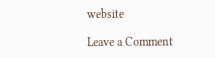website

Leave a Comment